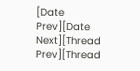[Date Prev][Date Next][Thread Prev][Thread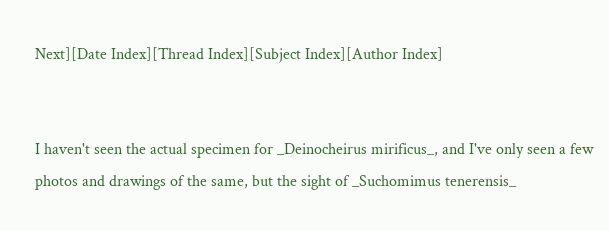Next][Date Index][Thread Index][Subject Index][Author Index]


I haven't seen the actual specimen for _Deinocheirus mirificus_, and I've only seen a few photos and drawings of the same, but the sight of _Suchomimus tenerensis_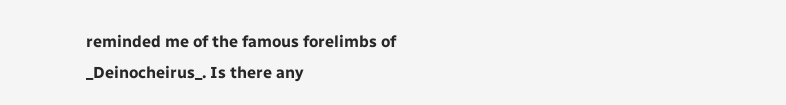reminded me of the famous forelimbs of _Deinocheirus_. Is there any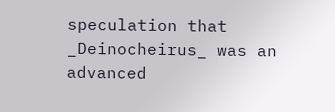speculation that _Deinocheirus_ was an advanced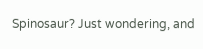Spinosaur? Just wondering, and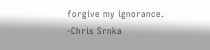forgive my ignorance.
-Chris Srnka